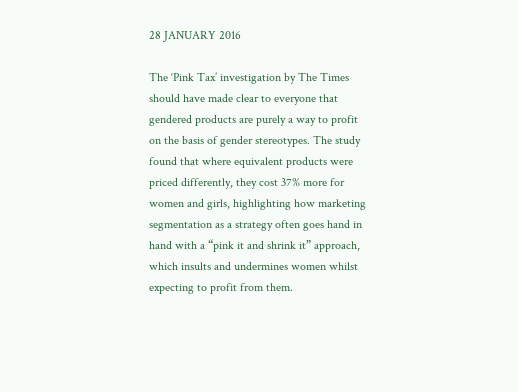28 JANUARY 2016

The ‘Pink Tax’ investigation by The Times should have made clear to everyone that gendered products are purely a way to profit on the basis of gender stereotypes. The study found that where equivalent products were priced differently, they cost 37% more for women and girls, highlighting how marketing segmentation as a strategy often goes hand in hand with a “pink it and shrink it” approach, which insults and undermines women whilst expecting to profit from them.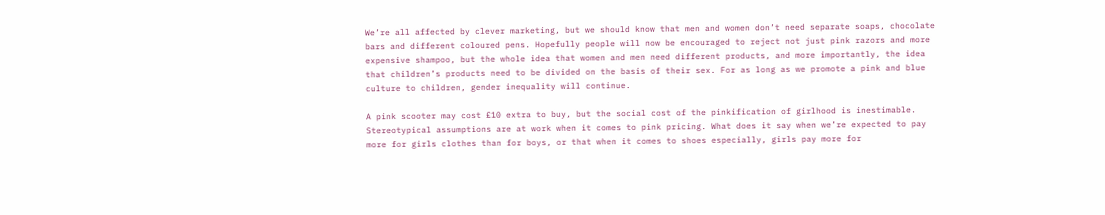We’re all affected by clever marketing, but we should know that men and women don’t need separate soaps, chocolate bars and different coloured pens. Hopefully people will now be encouraged to reject not just pink razors and more expensive shampoo, but the whole idea that women and men need different products, and more importantly, the idea that children’s products need to be divided on the basis of their sex. For as long as we promote a pink and blue culture to children, gender inequality will continue.

A pink scooter may cost £10 extra to buy, but the social cost of the pinkification of girlhood is inestimable. Stereotypical assumptions are at work when it comes to pink pricing. What does it say when we’re expected to pay more for girls clothes than for boys, or that when it comes to shoes especially, girls pay more for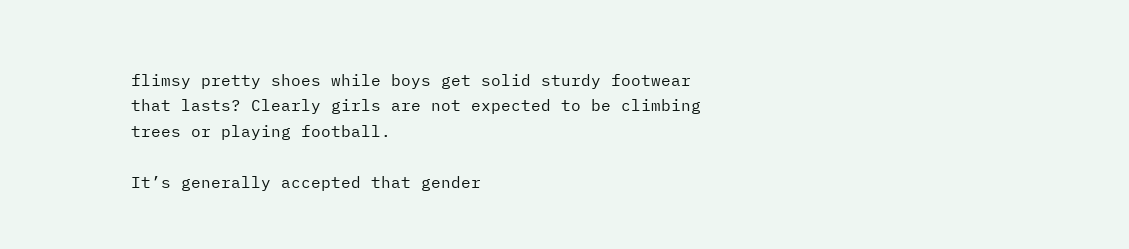flimsy pretty shoes while boys get solid sturdy footwear that lasts? Clearly girls are not expected to be climbing trees or playing football.

It’s generally accepted that gender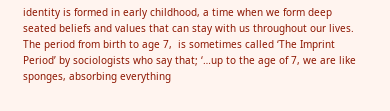identity is formed in early childhood, a time when we form deep seated beliefs and values that can stay with us throughout our lives. The period from birth to age 7,  is sometimes called ‘The Imprint Period’ by sociologists who say that; ‘…up to the age of 7, we are like sponges, absorbing everything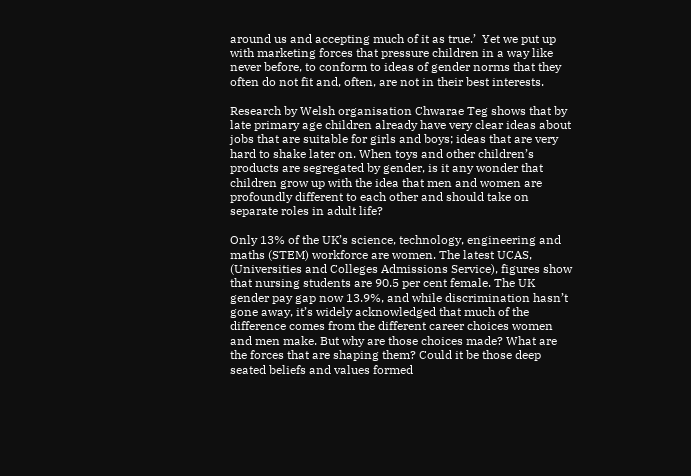around us and accepting much of it as true.’  Yet we put up with marketing forces that pressure children in a way like never before, to conform to ideas of gender norms that they often do not fit and, often, are not in their best interests.

Research by Welsh organisation Chwarae Teg shows that by late primary age children already have very clear ideas about jobs that are suitable for girls and boys; ideas that are very hard to shake later on. When toys and other children’s products are segregated by gender, is it any wonder that children grow up with the idea that men and women are profoundly different to each other and should take on separate roles in adult life?

Only 13% of the UK’s science, technology, engineering and maths (STEM) workforce are women. The latest UCAS, (Universities and Colleges Admissions Service), figures show that nursing students are 90.5 per cent female. The UK gender pay gap now 13.9%, and while discrimination hasn’t gone away, it’s widely acknowledged that much of the difference comes from the different career choices women and men make. But why are those choices made? What are the forces that are shaping them? Could it be those deep seated beliefs and values formed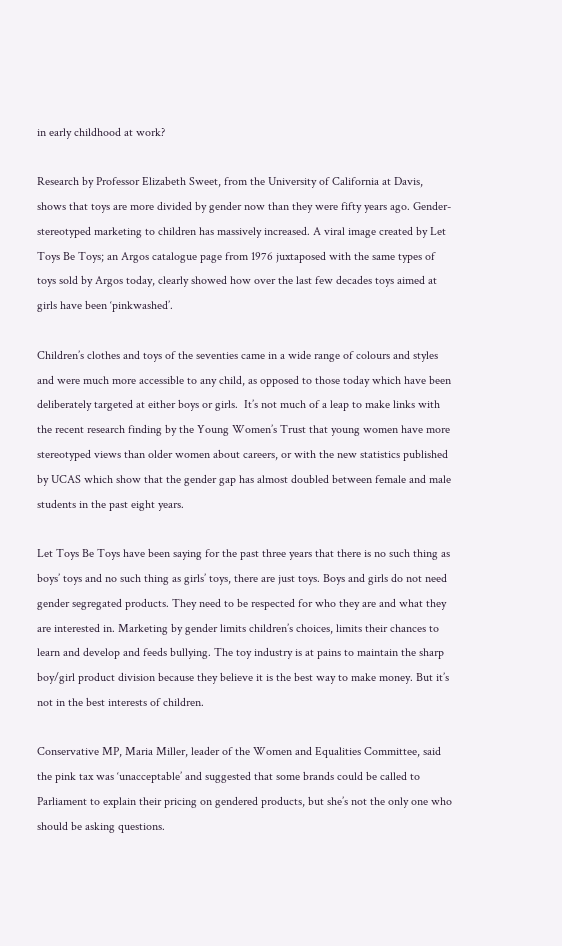in early childhood at work?

Research by Professor Elizabeth Sweet, from the University of California at Davis, shows that toys are more divided by gender now than they were fifty years ago. Gender-stereotyped marketing to children has massively increased. A viral image created by Let Toys Be Toys; an Argos catalogue page from 1976 juxtaposed with the same types of toys sold by Argos today, clearly showed how over the last few decades toys aimed at girls have been ‘pinkwashed’.

Children’s clothes and toys of the seventies came in a wide range of colours and styles and were much more accessible to any child, as opposed to those today which have been deliberately targeted at either boys or girls.  It’s not much of a leap to make links with the recent research finding by the Young Women’s Trust that young women have more stereotyped views than older women about careers, or with the new statistics published by UCAS which show that the gender gap has almost doubled between female and male students in the past eight years.

Let Toys Be Toys have been saying for the past three years that there is no such thing as boys’ toys and no such thing as girls’ toys, there are just toys. Boys and girls do not need gender segregated products. They need to be respected for who they are and what they are interested in. Marketing by gender limits children’s choices, limits their chances to learn and develop and feeds bullying. The toy industry is at pains to maintain the sharp boy/girl product division because they believe it is the best way to make money. But it’s not in the best interests of children.

Conservative MP, Maria Miller, leader of the Women and Equalities Committee, said the pink tax was ‘unacceptable’ and suggested that some brands could be called to Parliament to explain their pricing on gendered products, but she’s not the only one who should be asking questions.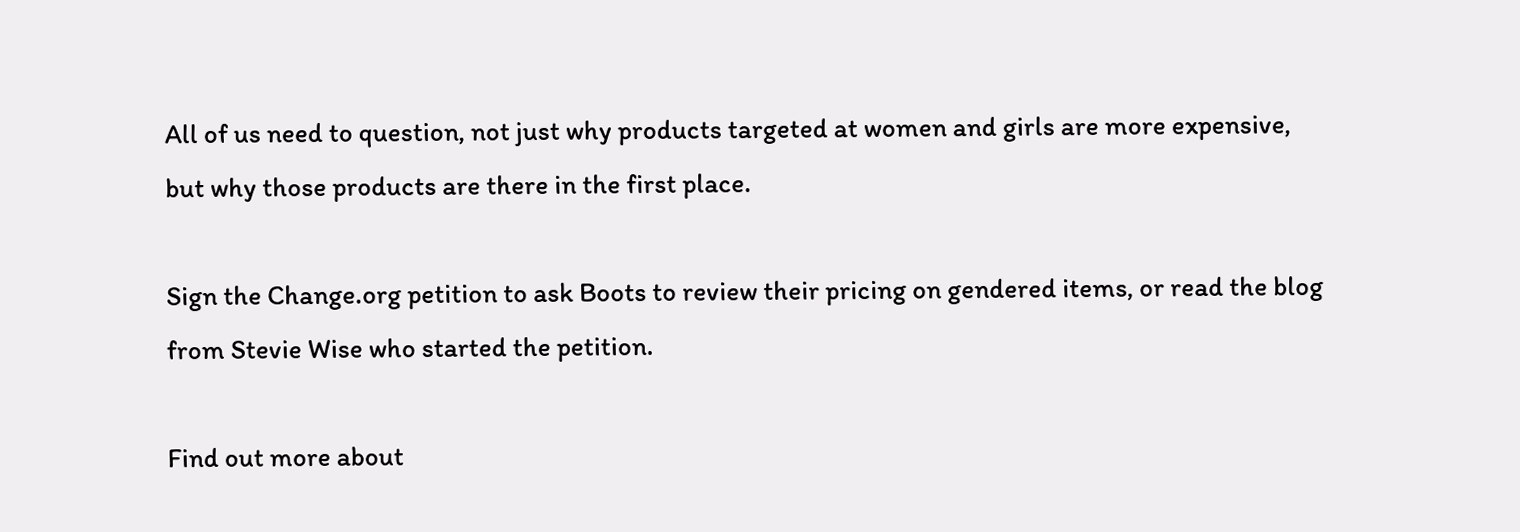All of us need to question, not just why products targeted at women and girls are more expensive, but why those products are there in the first place.

Sign the Change.org petition to ask Boots to review their pricing on gendered items, or read the blog from Stevie Wise who started the petition.

Find out more about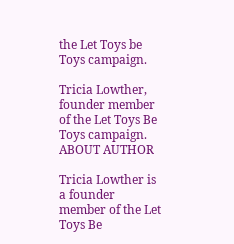the Let Toys be Toys campaign.

Tricia Lowther, founder member of the Let Toys Be Toys campaign. ABOUT AUTHOR

Tricia Lowther is a founder member of the Let Toys Be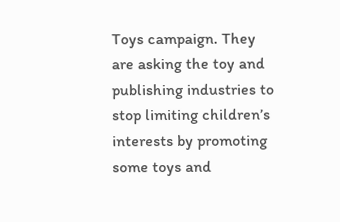Toys campaign. They are asking the toy and publishing industries to stop limiting children’s interests by promoting some toys and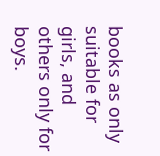books as only suitable for girls, and others only for boys.